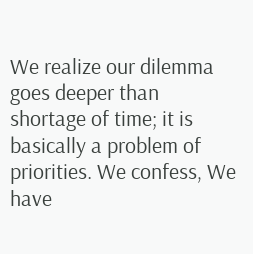We realize our dilemma goes deeper than shortage of time; it is basically a problem of priorities. We confess, We have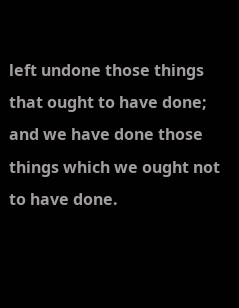left undone those things that ought to have done; and we have done those things which we ought not to have done.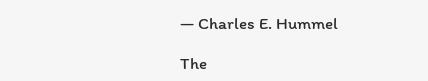— Charles E. Hummel

The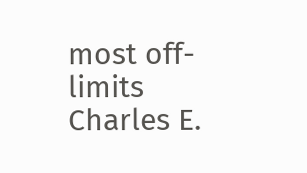most off-limits Charles E.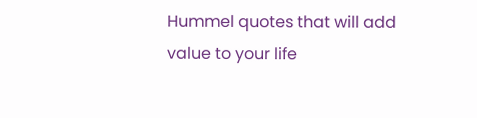Hummel quotes that will add value to your life